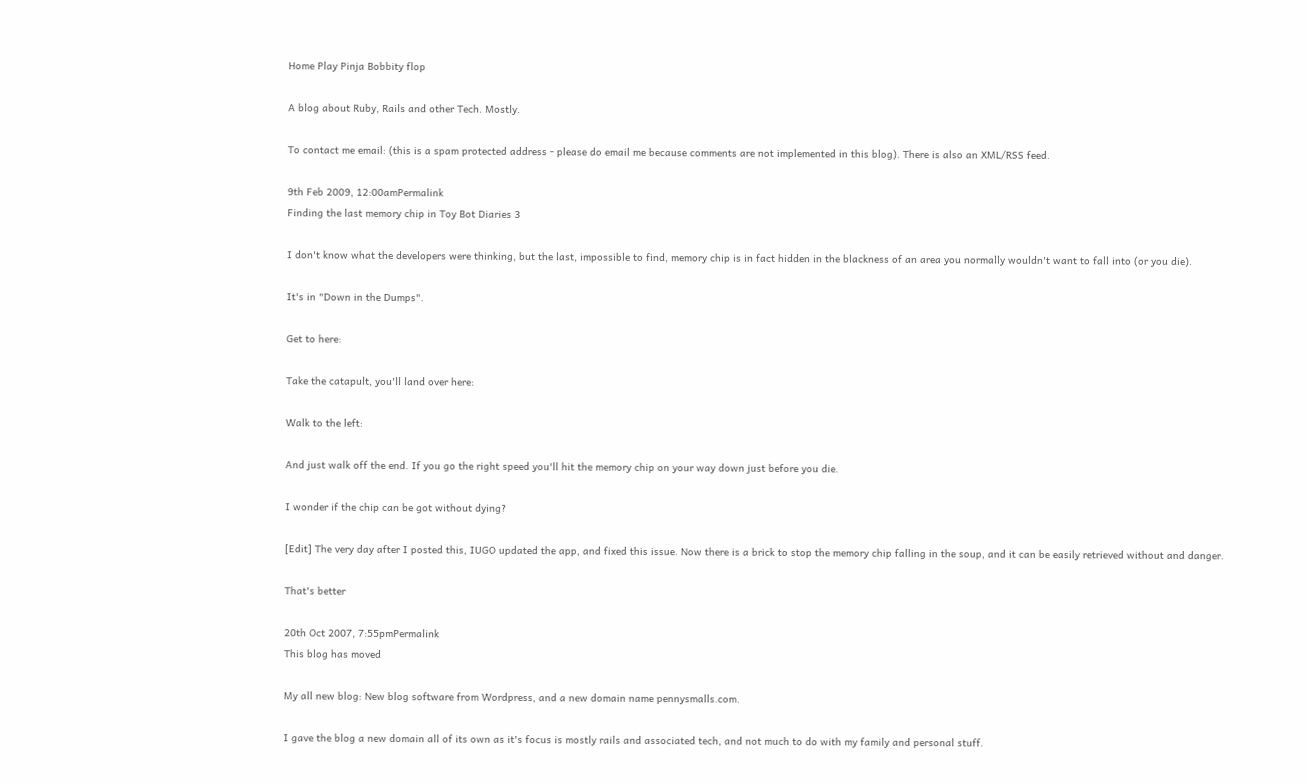Home Play Pinja Bobbity flop

A blog about Ruby, Rails and other Tech. Mostly.

To contact me email: (this is a spam protected address - please do email me because comments are not implemented in this blog). There is also an XML/RSS feed.

9th Feb 2009, 12:00amPermalink
Finding the last memory chip in Toy Bot Diaries 3

I don't know what the developers were thinking, but the last, impossible to find, memory chip is in fact hidden in the blackness of an area you normally wouldn't want to fall into (or you die).

It's in "Down in the Dumps".

Get to here:

Take the catapult, you'll land over here:

Walk to the left:

And just walk off the end. If you go the right speed you'll hit the memory chip on your way down just before you die.

I wonder if the chip can be got without dying?

[Edit] The very day after I posted this, IUGO updated the app, and fixed this issue. Now there is a brick to stop the memory chip falling in the soup, and it can be easily retrieved without and danger.

That's better

20th Oct 2007, 7:55pmPermalink
This blog has moved

My all new blog: New blog software from Wordpress, and a new domain name pennysmalls.com.

I gave the blog a new domain all of its own as it's focus is mostly rails and associated tech, and not much to do with my family and personal stuff.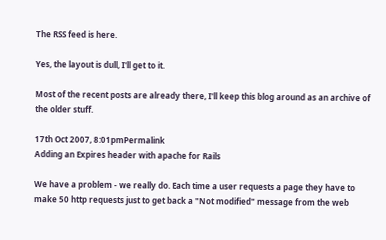The RSS feed is here.

Yes, the layout is dull, I'll get to it.

Most of the recent posts are already there, I'll keep this blog around as an archive of the older stuff.

17th Oct 2007, 8:01pmPermalink
Adding an Expires header with apache for Rails

We have a problem - we really do. Each time a user requests a page they have to make 50 http requests just to get back a "Not modified" message from the web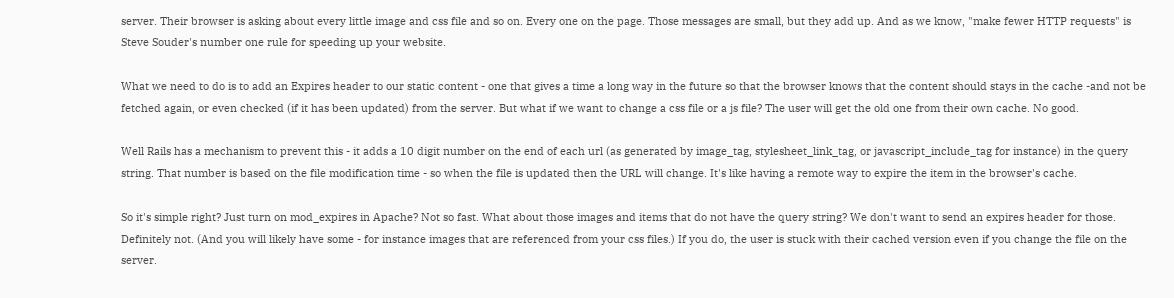server. Their browser is asking about every little image and css file and so on. Every one on the page. Those messages are small, but they add up. And as we know, "make fewer HTTP requests" is Steve Souder's number one rule for speeding up your website.

What we need to do is to add an Expires header to our static content - one that gives a time a long way in the future so that the browser knows that the content should stays in the cache -and not be fetched again, or even checked (if it has been updated) from the server. But what if we want to change a css file or a js file? The user will get the old one from their own cache. No good.

Well Rails has a mechanism to prevent this - it adds a 10 digit number on the end of each url (as generated by image_tag, stylesheet_link_tag, or javascript_include_tag for instance) in the query string. That number is based on the file modification time - so when the file is updated then the URL will change. It's like having a remote way to expire the item in the browser's cache.

So it's simple right? Just turn on mod_expires in Apache? Not so fast. What about those images and items that do not have the query string? We don't want to send an expires header for those. Definitely not. (And you will likely have some - for instance images that are referenced from your css files.) If you do, the user is stuck with their cached version even if you change the file on the server.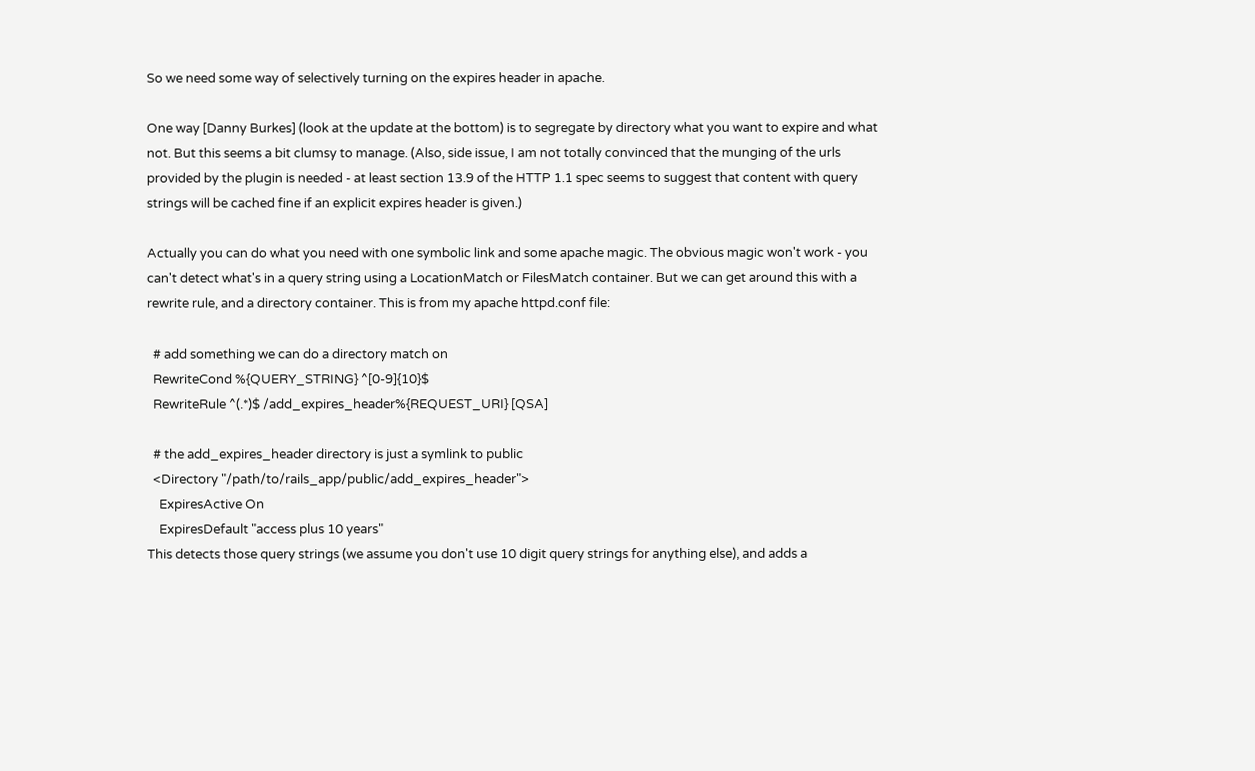So we need some way of selectively turning on the expires header in apache.

One way [Danny Burkes] (look at the update at the bottom) is to segregate by directory what you want to expire and what not. But this seems a bit clumsy to manage. (Also, side issue, I am not totally convinced that the munging of the urls provided by the plugin is needed - at least section 13.9 of the HTTP 1.1 spec seems to suggest that content with query strings will be cached fine if an explicit expires header is given.)

Actually you can do what you need with one symbolic link and some apache magic. The obvious magic won't work - you can't detect what's in a query string using a LocationMatch or FilesMatch container. But we can get around this with a rewrite rule, and a directory container. This is from my apache httpd.conf file:

  # add something we can do a directory match on
  RewriteCond %{QUERY_STRING} ^[0-9]{10}$
  RewriteRule ^(.*)$ /add_expires_header%{REQUEST_URI} [QSA]

  # the add_expires_header directory is just a symlink to public
  <Directory "/path/to/rails_app/public/add_expires_header">
    ExpiresActive On
    ExpiresDefault "access plus 10 years"
This detects those query strings (we assume you don't use 10 digit query strings for anything else), and adds a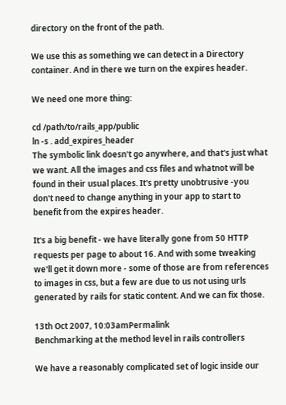directory on the front of the path.

We use this as something we can detect in a Directory container. And in there we turn on the expires header.

We need one more thing:

cd /path/to/rails_app/public
ln -s . add_expires_header
The symbolic link doesn't go anywhere, and that's just what we want. All the images and css files and whatnot will be found in their usual places. It's pretty unobtrusive -you don't need to change anything in your app to start to benefit from the expires header.

It's a big benefit - we have literally gone from 50 HTTP requests per page to about 16. And with some tweaking we'll get it down more - some of those are from references to images in css, but a few are due to us not using urls generated by rails for static content. And we can fix those.

13th Oct 2007, 10:03amPermalink
Benchmarking at the method level in rails controllers

We have a reasonably complicated set of logic inside our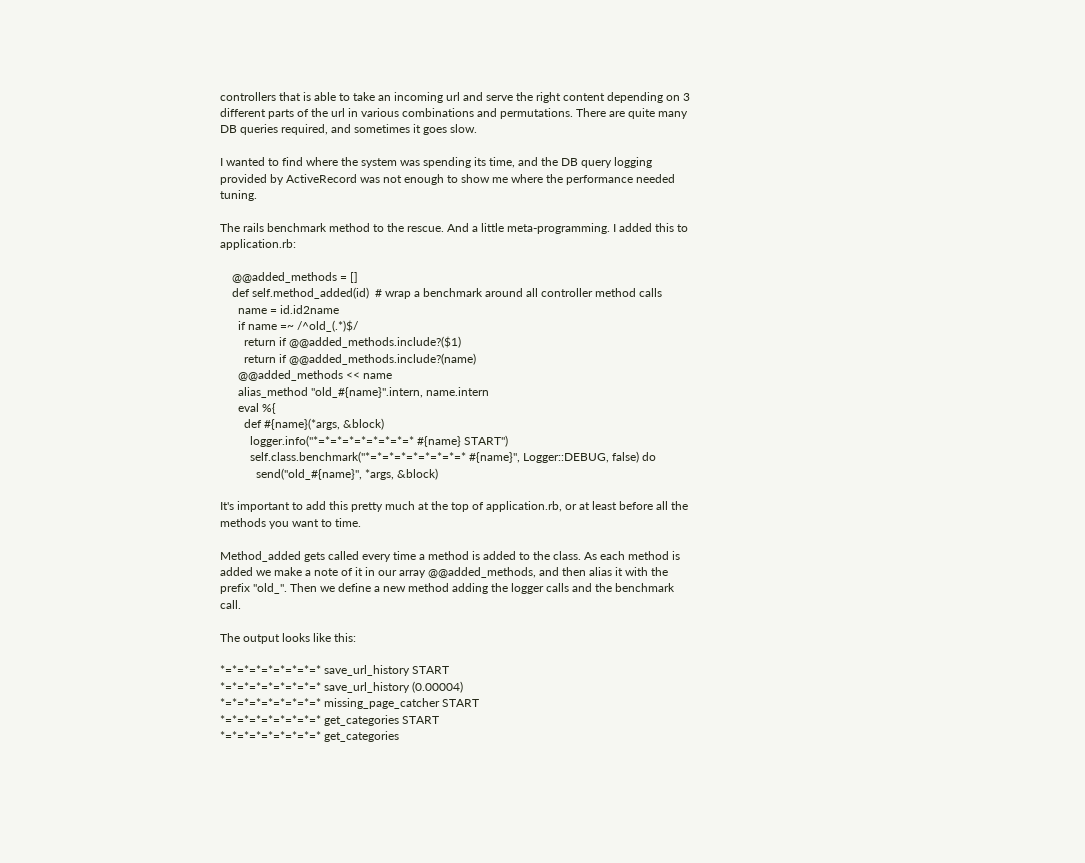controllers that is able to take an incoming url and serve the right content depending on 3 different parts of the url in various combinations and permutations. There are quite many DB queries required, and sometimes it goes slow.

I wanted to find where the system was spending its time, and the DB query logging provided by ActiveRecord was not enough to show me where the performance needed tuning.

The rails benchmark method to the rescue. And a little meta-programming. I added this to application.rb:

    @@added_methods = []
    def self.method_added(id)  # wrap a benchmark around all controller method calls
      name = id.id2name
      if name =~ /^old_(.*)$/
        return if @@added_methods.include?($1)
        return if @@added_methods.include?(name)
      @@added_methods << name
      alias_method "old_#{name}".intern, name.intern
      eval %{
        def #{name}(*args, &block)
          logger.info("*=*=*=*=*=*=*=*=* #{name} START")
          self.class.benchmark("*=*=*=*=*=*=*=*=* #{name}", Logger::DEBUG, false) do
            send("old_#{name}", *args, &block)

It's important to add this pretty much at the top of application.rb, or at least before all the methods you want to time.

Method_added gets called every time a method is added to the class. As each method is added we make a note of it in our array @@added_methods, and then alias it with the prefix "old_". Then we define a new method adding the logger calls and the benchmark call.

The output looks like this:

*=*=*=*=*=*=*=*=* save_url_history START
*=*=*=*=*=*=*=*=* save_url_history (0.00004)
*=*=*=*=*=*=*=*=* missing_page_catcher START
*=*=*=*=*=*=*=*=* get_categories START
*=*=*=*=*=*=*=*=* get_categories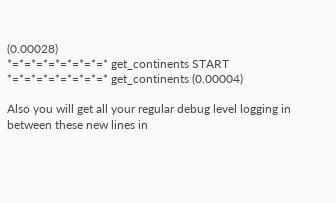(0.00028)
*=*=*=*=*=*=*=*=* get_continents START
*=*=*=*=*=*=*=*=* get_continents (0.00004)

Also you will get all your regular debug level logging in between these new lines in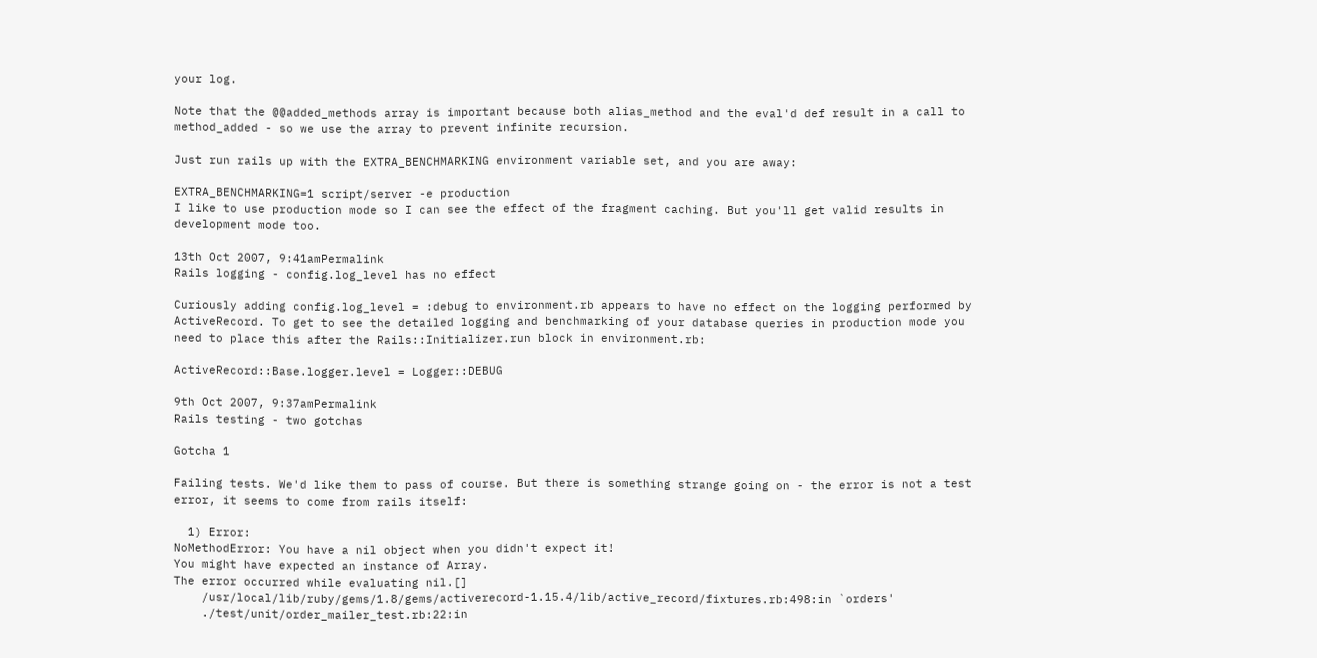your log.

Note that the @@added_methods array is important because both alias_method and the eval'd def result in a call to method_added - so we use the array to prevent infinite recursion.

Just run rails up with the EXTRA_BENCHMARKING environment variable set, and you are away:

EXTRA_BENCHMARKING=1 script/server -e production
I like to use production mode so I can see the effect of the fragment caching. But you'll get valid results in development mode too.

13th Oct 2007, 9:41amPermalink
Rails logging - config.log_level has no effect

Curiously adding config.log_level = :debug to environment.rb appears to have no effect on the logging performed by ActiveRecord. To get to see the detailed logging and benchmarking of your database queries in production mode you need to place this after the Rails::Initializer.run block in environment.rb:

ActiveRecord::Base.logger.level = Logger::DEBUG

9th Oct 2007, 9:37amPermalink
Rails testing - two gotchas

Gotcha 1

Failing tests. We'd like them to pass of course. But there is something strange going on - the error is not a test error, it seems to come from rails itself:

  1) Error:
NoMethodError: You have a nil object when you didn't expect it!
You might have expected an instance of Array.
The error occurred while evaluating nil.[]
    /usr/local/lib/ruby/gems/1.8/gems/activerecord-1.15.4/lib/active_record/fixtures.rb:498:in `orders'
    ./test/unit/order_mailer_test.rb:22:in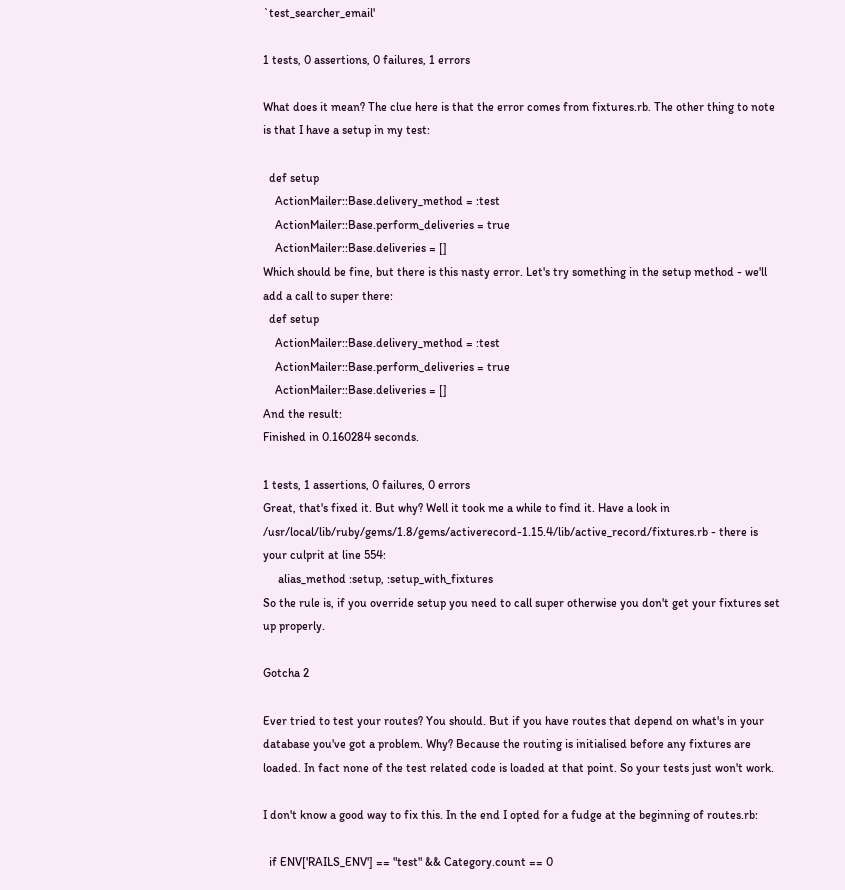`test_searcher_email'

1 tests, 0 assertions, 0 failures, 1 errors

What does it mean? The clue here is that the error comes from fixtures.rb. The other thing to note is that I have a setup in my test:

  def setup
    ActionMailer::Base.delivery_method = :test
    ActionMailer::Base.perform_deliveries = true
    ActionMailer::Base.deliveries = []
Which should be fine, but there is this nasty error. Let's try something in the setup method - we'll add a call to super there:
  def setup
    ActionMailer::Base.delivery_method = :test
    ActionMailer::Base.perform_deliveries = true
    ActionMailer::Base.deliveries = []
And the result:
Finished in 0.160284 seconds.

1 tests, 1 assertions, 0 failures, 0 errors
Great, that's fixed it. But why? Well it took me a while to find it. Have a look in /usr/local/lib/ruby/gems/1.8/gems/activerecord-1.15.4/lib/active_record/fixtures.rb - there is your culprit at line 554:
     alias_method :setup, :setup_with_fixtures
So the rule is, if you override setup you need to call super otherwise you don't get your fixtures set up properly.

Gotcha 2

Ever tried to test your routes? You should. But if you have routes that depend on what's in your database you've got a problem. Why? Because the routing is initialised before any fixtures are loaded. In fact none of the test related code is loaded at that point. So your tests just won't work.

I don't know a good way to fix this. In the end I opted for a fudge at the beginning of routes.rb:

  if ENV['RAILS_ENV'] == "test" && Category.count == 0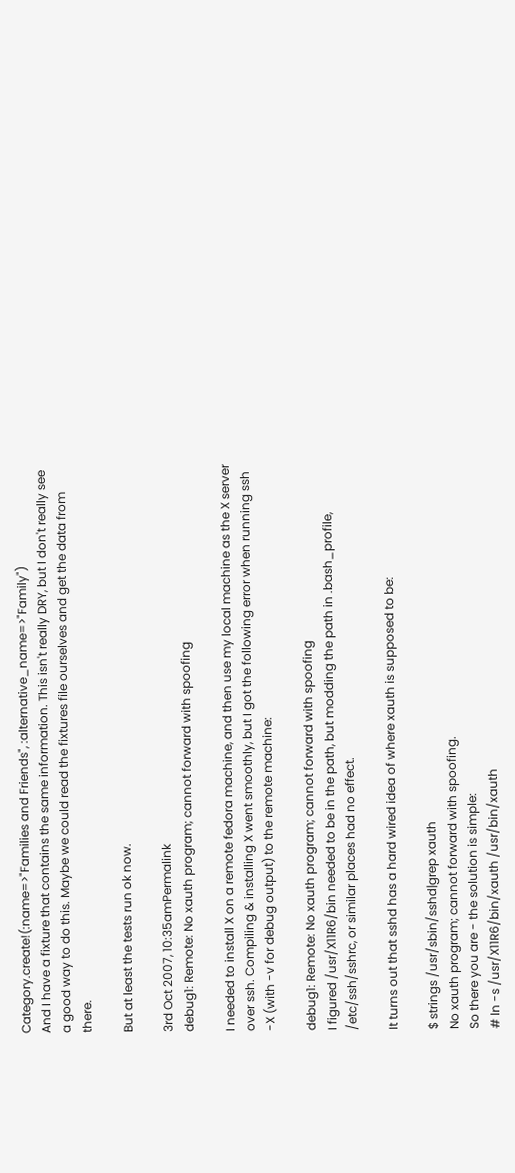Category.create!(:name=>"Families and Friends", :alternative_name=>"Family")
And I have a fixture that contains the same information. This isn't really DRY, but I don't really see a good way to do this. Maybe we could read the fixtures file ourselves and get the data from there.

But at least the tests run ok now.

3rd Oct 2007, 10:35amPermalink
debug1: Remote: No xauth program; cannot forward with spoofing

I needed to install X on a remote fedora machine, and then use my local machine as the X server over ssh. Compiling & installing X went smoothly, but I got the following error when running ssh -X (with -v for debug output) to the remote machine:

debug1: Remote: No xauth program; cannot forward with spoofing
I figured /usr/X11R6/bin needed to be in the path, but modding the path in .bash_profile, /etc/ssh/sshrc, or similar places had no effect.

It turns out that sshd has a hard wired idea of where xauth is supposed to be:

$ strings /usr/sbin/sshd|grep xauth
No xauth program; cannot forward with spoofing.
So there you are - the solution is simple:
# ln -s /usr/X11R6/bin/xauth /usr/bin/xauth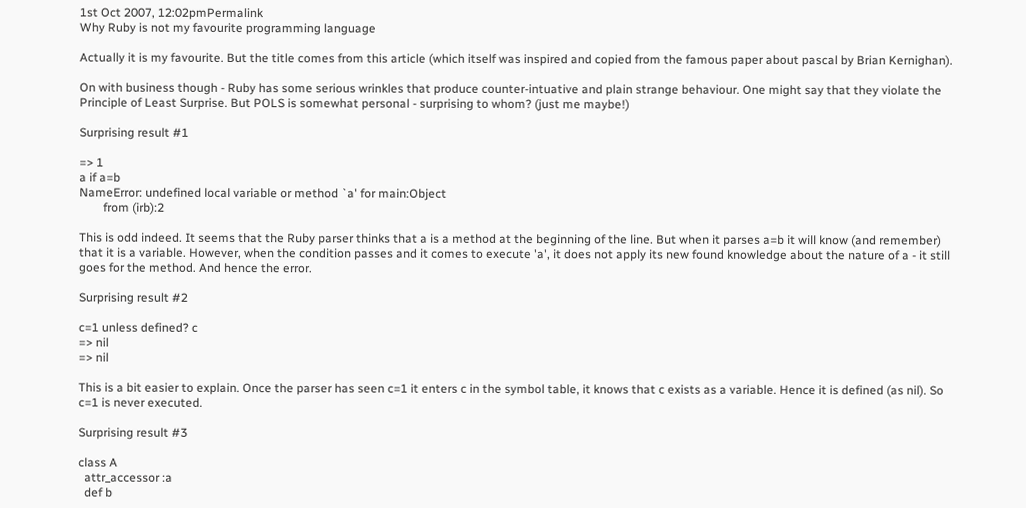1st Oct 2007, 12:02pmPermalink
Why Ruby is not my favourite programming language

Actually it is my favourite. But the title comes from this article (which itself was inspired and copied from the famous paper about pascal by Brian Kernighan).

On with business though - Ruby has some serious wrinkles that produce counter-intuative and plain strange behaviour. One might say that they violate the Principle of Least Surprise. But POLS is somewhat personal - surprising to whom? (just me maybe!)

Surprising result #1

=> 1
a if a=b
NameError: undefined local variable or method `a' for main:Object
        from (irb):2

This is odd indeed. It seems that the Ruby parser thinks that a is a method at the beginning of the line. But when it parses a=b it will know (and remember) that it is a variable. However, when the condition passes and it comes to execute 'a', it does not apply its new found knowledge about the nature of a - it still goes for the method. And hence the error.

Surprising result #2

c=1 unless defined? c
=> nil
=> nil

This is a bit easier to explain. Once the parser has seen c=1 it enters c in the symbol table, it knows that c exists as a variable. Hence it is defined (as nil). So c=1 is never executed.

Surprising result #3

class A
  attr_accessor :a
  def b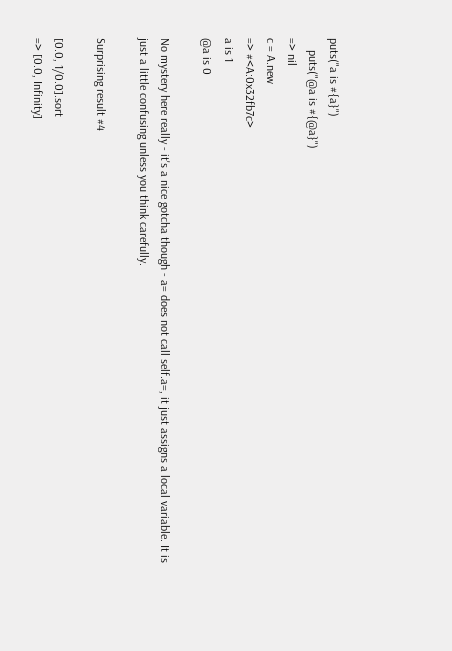puts("a is #{a}")
    puts("@a is #{@a}")
=> nil
c = A.new
=> #<A:0x32fb7c>
a is 1
@a is 0

No mystery here really - it's a nice gotcha though - a= does not call self.a=, it just assigns a local variable. It is just a little confusing unless you think carefully.

Surprising result #4

[0.0, 1/0.0].sort
=> [0.0, Infinity]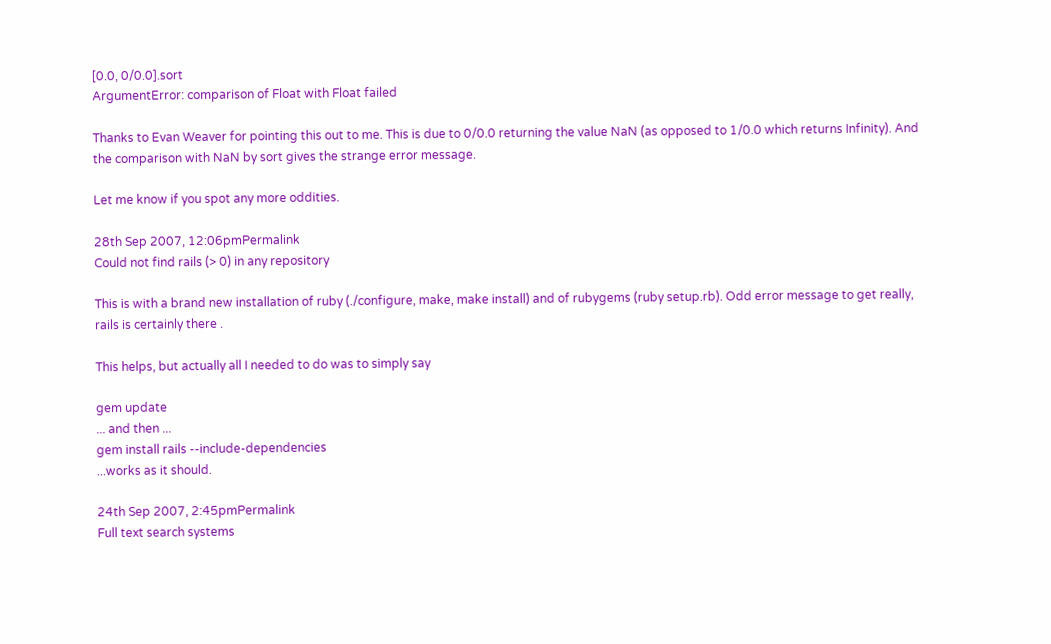[0.0, 0/0.0].sort
ArgumentError: comparison of Float with Float failed

Thanks to Evan Weaver for pointing this out to me. This is due to 0/0.0 returning the value NaN (as opposed to 1/0.0 which returns Infinity). And the comparison with NaN by sort gives the strange error message.

Let me know if you spot any more oddities.

28th Sep 2007, 12:06pmPermalink
Could not find rails (> 0) in any repository

This is with a brand new installation of ruby (./configure, make, make install) and of rubygems (ruby setup.rb). Odd error message to get really, rails is certainly there .

This helps, but actually all I needed to do was to simply say

gem update
... and then ...
gem install rails --include-dependencies
...works as it should.

24th Sep 2007, 2:45pmPermalink
Full text search systems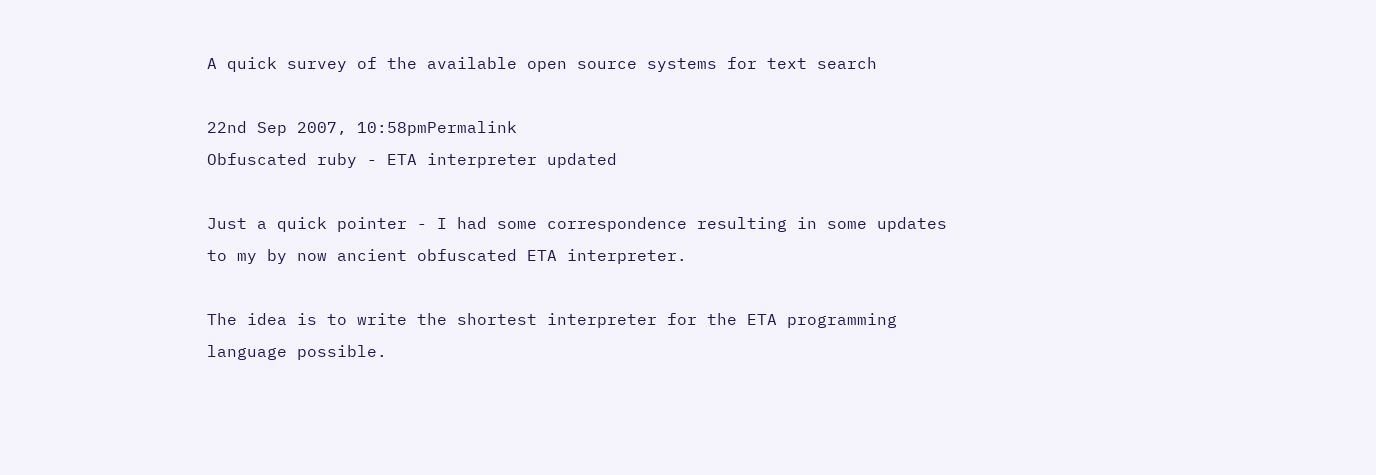A quick survey of the available open source systems for text search

22nd Sep 2007, 10:58pmPermalink
Obfuscated ruby - ETA interpreter updated

Just a quick pointer - I had some correspondence resulting in some updates to my by now ancient obfuscated ETA interpreter.

The idea is to write the shortest interpreter for the ETA programming language possible.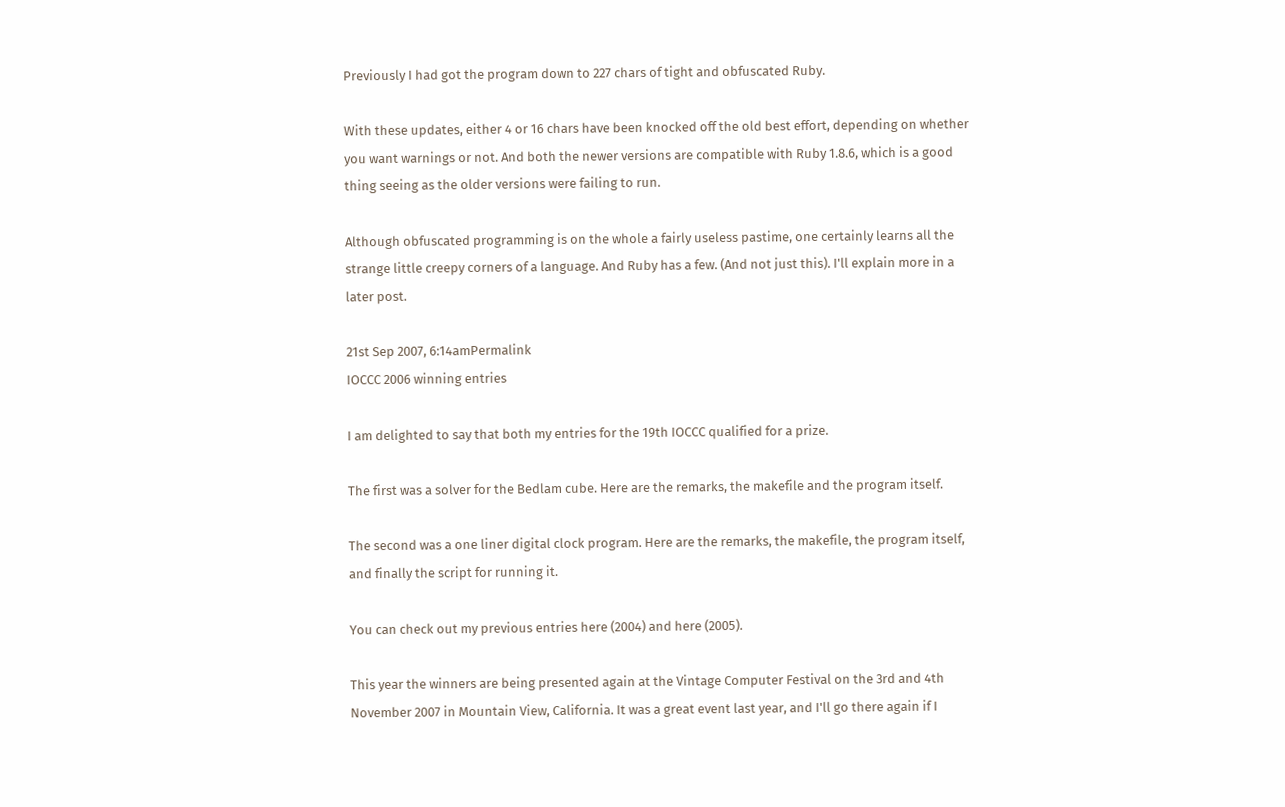Previously I had got the program down to 227 chars of tight and obfuscated Ruby.

With these updates, either 4 or 16 chars have been knocked off the old best effort, depending on whether you want warnings or not. And both the newer versions are compatible with Ruby 1.8.6, which is a good thing seeing as the older versions were failing to run.

Although obfuscated programming is on the whole a fairly useless pastime, one certainly learns all the strange little creepy corners of a language. And Ruby has a few. (And not just this). I'll explain more in a later post.

21st Sep 2007, 6:14amPermalink
IOCCC 2006 winning entries

I am delighted to say that both my entries for the 19th IOCCC qualified for a prize.

The first was a solver for the Bedlam cube. Here are the remarks, the makefile and the program itself.

The second was a one liner digital clock program. Here are the remarks, the makefile, the program itself, and finally the script for running it.

You can check out my previous entries here (2004) and here (2005).

This year the winners are being presented again at the Vintage Computer Festival on the 3rd and 4th November 2007 in Mountain View, California. It was a great event last year, and I'll go there again if I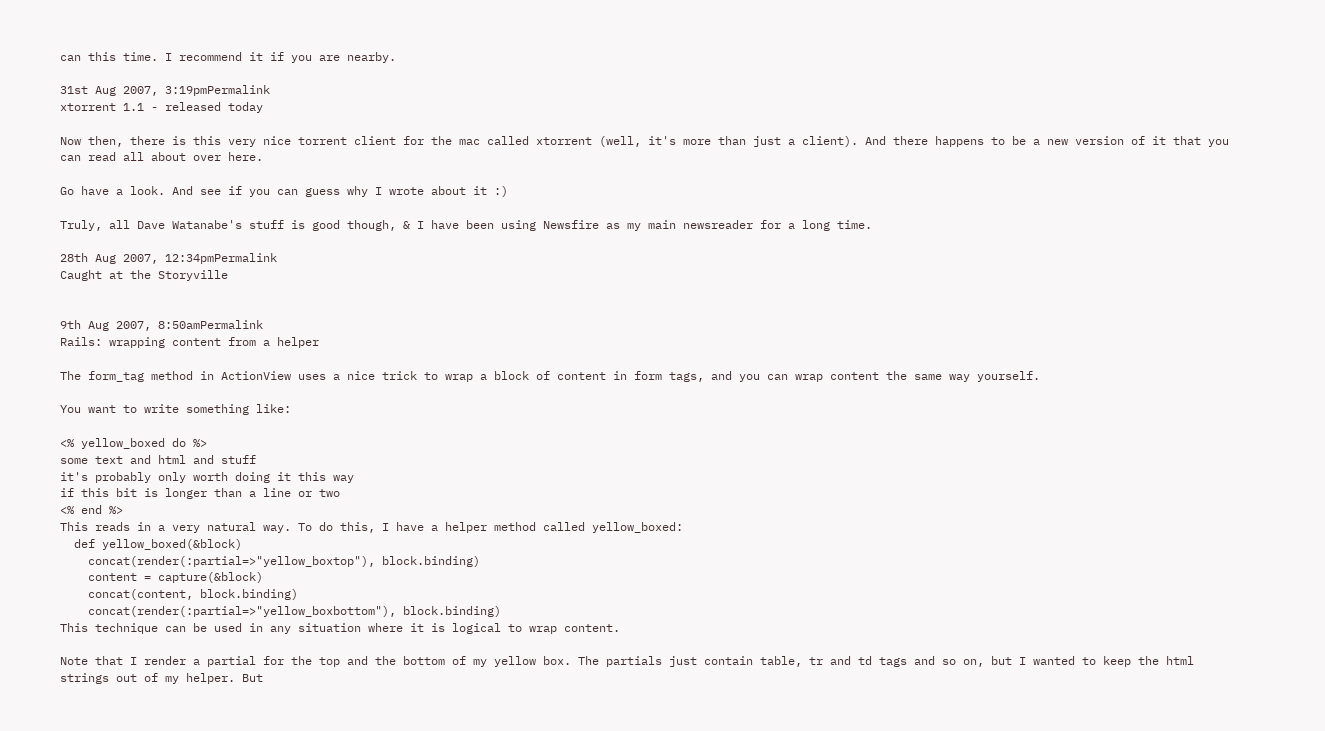can this time. I recommend it if you are nearby.

31st Aug 2007, 3:19pmPermalink
xtorrent 1.1 - released today

Now then, there is this very nice torrent client for the mac called xtorrent (well, it's more than just a client). And there happens to be a new version of it that you can read all about over here.

Go have a look. And see if you can guess why I wrote about it :)

Truly, all Dave Watanabe's stuff is good though, & I have been using Newsfire as my main newsreader for a long time.

28th Aug 2007, 12:34pmPermalink
Caught at the Storyville


9th Aug 2007, 8:50amPermalink
Rails: wrapping content from a helper

The form_tag method in ActionView uses a nice trick to wrap a block of content in form tags, and you can wrap content the same way yourself.

You want to write something like:

<% yellow_boxed do %>
some text and html and stuff
it's probably only worth doing it this way
if this bit is longer than a line or two
<% end %>
This reads in a very natural way. To do this, I have a helper method called yellow_boxed:
  def yellow_boxed(&block)
    concat(render(:partial=>"yellow_boxtop"), block.binding)
    content = capture(&block)
    concat(content, block.binding)
    concat(render(:partial=>"yellow_boxbottom"), block.binding)
This technique can be used in any situation where it is logical to wrap content.

Note that I render a partial for the top and the bottom of my yellow box. The partials just contain table, tr and td tags and so on, but I wanted to keep the html strings out of my helper. But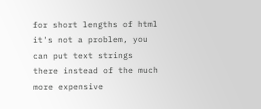for short lengths of html it's not a problem, you can put text strings there instead of the much more expensive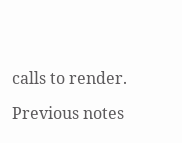calls to render.

Previous notes